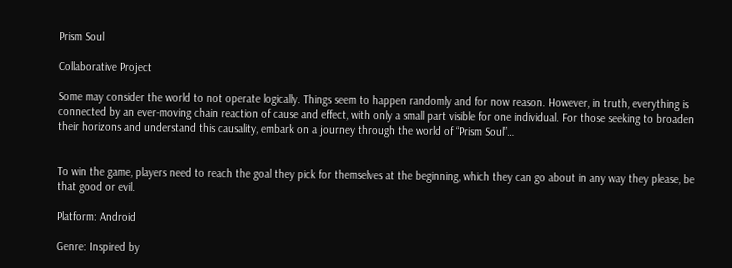Prism Soul

Collaborative Project

Some may consider the world to not operate logically. Things seem to happen randomly and for now reason. However, in truth, everything is connected by an ever-moving chain reaction of cause and effect, with only a small part visible for one individual. For those seeking to broaden their horizons and understand this causality, embark on a journey through the world of “Prism Soul”…


To win the game, players need to reach the goal they pick for themselves at the beginning, which they can go about in any way they please, be that good or evil.

Platform: Android

Genre: Inspired by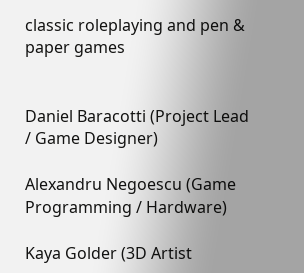classic roleplaying and pen & paper games


Daniel Baracotti (Project Lead / Game Designer)

Alexandru Negoescu (Game Programming / Hardware)

Kaya Golder (3D Artist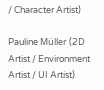/ Character Artist)

Pauline Müller (2D Artist / Environment Artist / UI Artist)